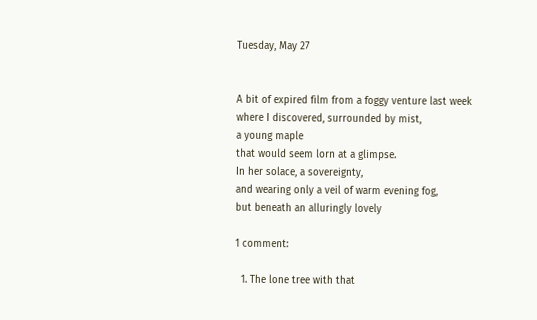Tuesday, May 27


A bit of expired film from a foggy venture last week
where I discovered, surrounded by mist,
a young maple
that would seem lorn at a glimpse.
In her solace, a sovereignty,
and wearing only a veil of warm evening fog,
but beneath an alluringly lovely

1 comment:

  1. The lone tree with that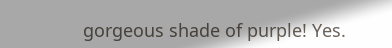gorgeous shade of purple! Yes.